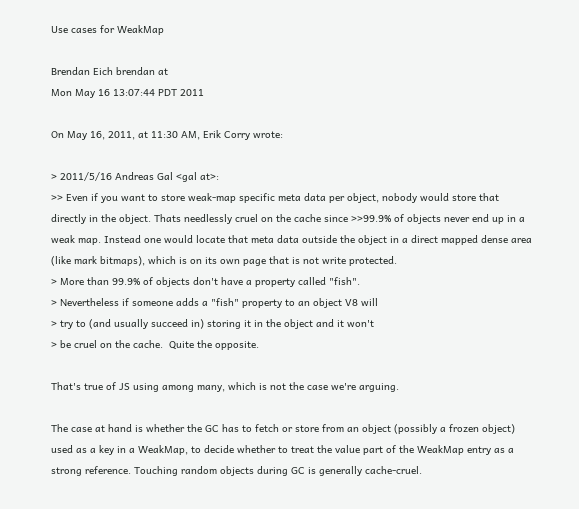Use cases for WeakMap

Brendan Eich brendan at
Mon May 16 13:07:44 PDT 2011

On May 16, 2011, at 11:30 AM, Erik Corry wrote:

> 2011/5/16 Andreas Gal <gal at>:
>> Even if you want to store weak-map specific meta data per object, nobody would store that directly in the object. Thats needlessly cruel on the cache since >>99.9% of objects never end up in a weak map. Instead one would locate that meta data outside the object in a direct mapped dense area (like mark bitmaps), which is on its own page that is not write protected.
> More than 99.9% of objects don't have a property called "fish".
> Nevertheless if someone adds a "fish" property to an object V8 will
> try to (and usually succeed in) storing it in the object and it won't
> be cruel on the cache.  Quite the opposite.

That's true of JS using among many, which is not the case we're arguing.

The case at hand is whether the GC has to fetch or store from an object (possibly a frozen object) used as a key in a WeakMap, to decide whether to treat the value part of the WeakMap entry as a strong reference. Touching random objects during GC is generally cache-cruel.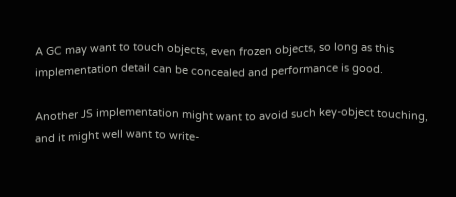A GC may want to touch objects, even frozen objects, so long as this implementation detail can be concealed and performance is good.

Another JS implementation might want to avoid such key-object touching, and it might well want to write-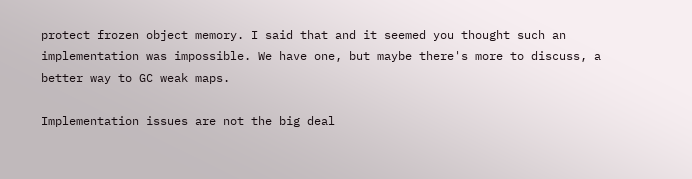protect frozen object memory. I said that and it seemed you thought such an implementation was impossible. We have one, but maybe there's more to discuss, a better way to GC weak maps.

Implementation issues are not the big deal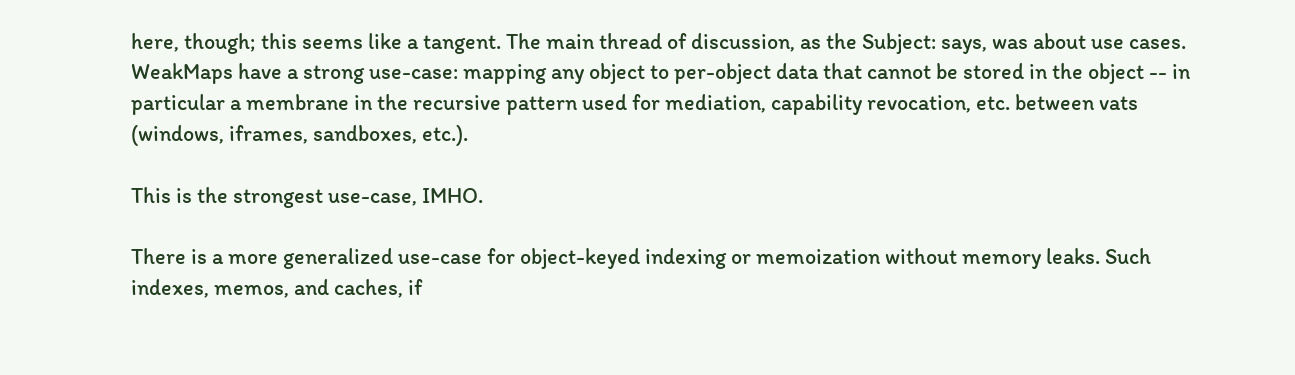here, though; this seems like a tangent. The main thread of discussion, as the Subject: says, was about use cases. WeakMaps have a strong use-case: mapping any object to per-object data that cannot be stored in the object -- in particular a membrane in the recursive pattern used for mediation, capability revocation, etc. between vats (windows, iframes, sandboxes, etc.).

This is the strongest use-case, IMHO.

There is a more generalized use-case for object-keyed indexing or memoization without memory leaks. Such indexes, memos, and caches, if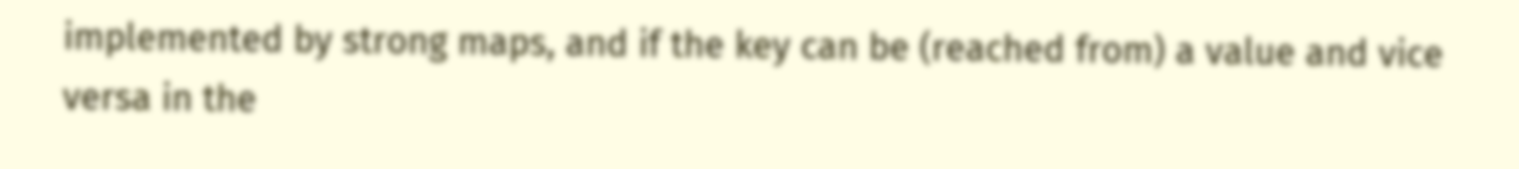implemented by strong maps, and if the key can be (reached from) a value and vice versa in the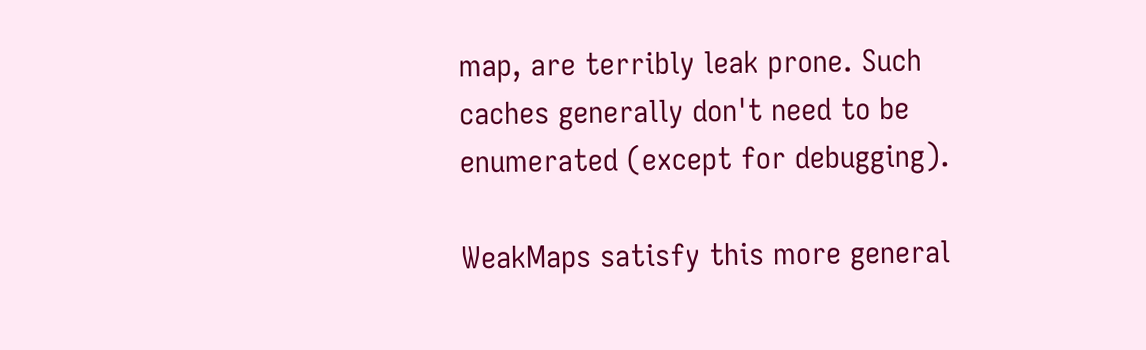map, are terribly leak prone. Such caches generally don't need to be enumerated (except for debugging).

WeakMaps satisfy this more general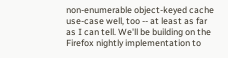non-enumerable object-keyed cache use-case well, too -- at least as far as I can tell. We'll be building on the Firefox nightly implementation to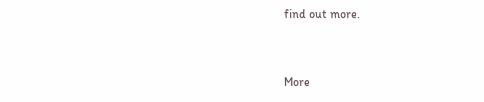find out more.


More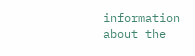information about the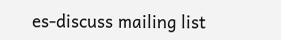es-discuss mailing list